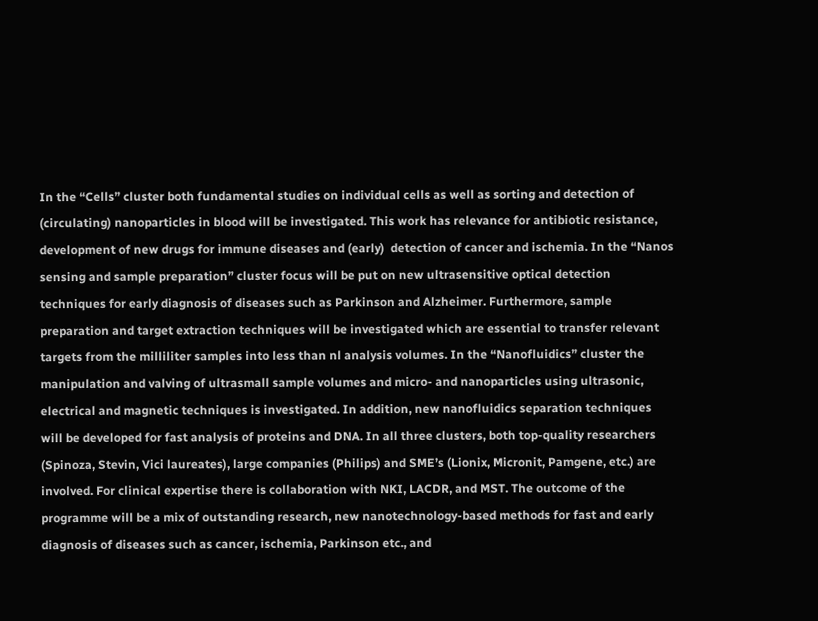In the “Cells” cluster both fundamental studies on individual cells as well as sorting and detection of (circulating) nanoparticles in blood will be investigated. This work has relevance for antibiotic resistance, development of new drugs for immune diseases and (early)  detection of cancer and ischemia. In the “Nanos  sensing and sample preparation” cluster focus will be put on new ultrasensitive optical detection techniques for early diagnosis of diseases such as Parkinson and Alzheimer. Furthermore, sample preparation and target extraction techniques will be investigated which are essential to transfer relevant targets from the milliliter samples into less than nl analysis volumes. In the “Nanofluidics” cluster the manipulation and valving of ultrasmall sample volumes and micro- and nanoparticles using ultrasonic, electrical and magnetic techniques is investigated. In addition, new nanofluidics separation techniques will be developed for fast analysis of proteins and DNA. In all three clusters, both top-quality researchers (Spinoza, Stevin, Vici laureates), large companies (Philips) and SME’s (Lionix, Micronit, Pamgene, etc.) are involved. For clinical expertise there is collaboration with NKI, LACDR, and MST. The outcome of the programme will be a mix of outstanding research, new nanotechnology-based methods for fast and early diagnosis of diseases such as cancer, ischemia, Parkinson etc., and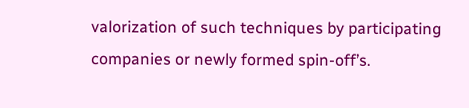valorization of such techniques by participating companies or newly formed spin-off’s.